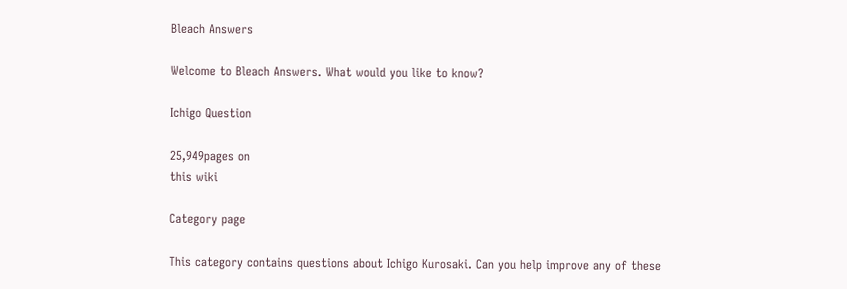Bleach Answers

Welcome to Bleach Answers. What would you like to know?

Ichigo Question

25,949pages on
this wiki

Category page

This category contains questions about Ichigo Kurosaki. Can you help improve any of these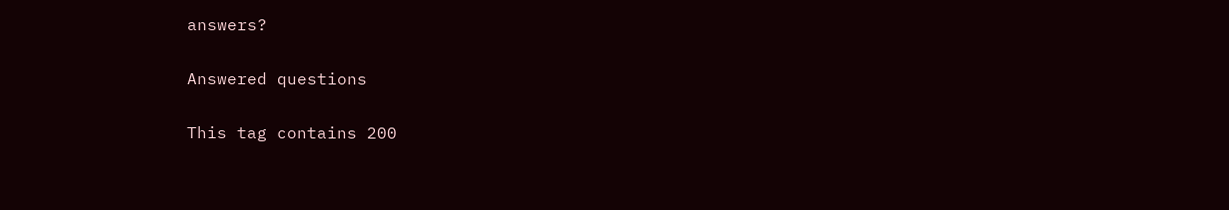answers?

Answered questions

This tag contains 200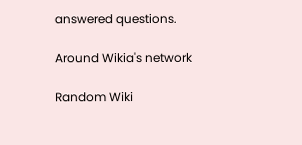answered questions.

Around Wikia's network

Random Wiki